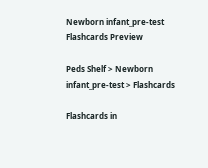Newborn infant_pre-test Flashcards Preview

Peds Shelf > Newborn infant_pre-test > Flashcards

Flashcards in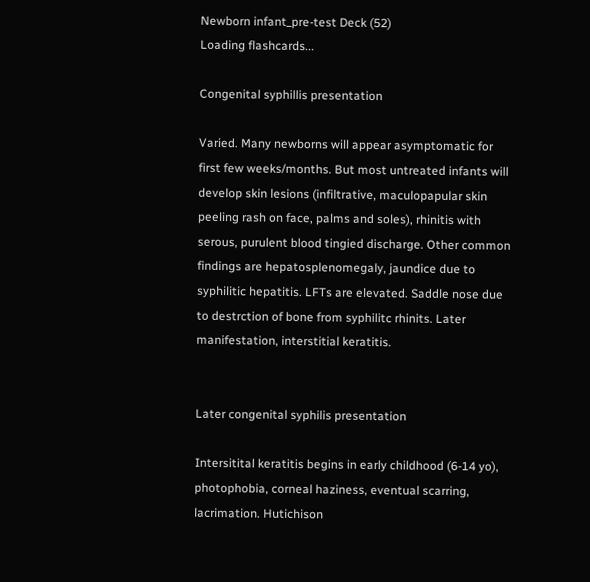Newborn infant_pre-test Deck (52)
Loading flashcards...

Congenital syphillis presentation

Varied. Many newborns will appear asymptomatic for first few weeks/months. But most untreated infants will develop skin lesions (infiltrative, maculopapular skin peeling rash on face, palms and soles), rhinitis with serous, purulent blood tingied discharge. Other common findings are hepatosplenomegaly, jaundice due to syphilitic hepatitis. LFTs are elevated. Saddle nose due to destrction of bone from syphilitc rhinits. Later manifestation, interstitial keratitis.


Later congenital syphilis presentation

Intersitital keratitis begins in early childhood (6-14 yo), photophobia, corneal haziness, eventual scarring, lacrimation. Hutichison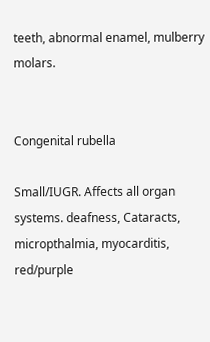teeth, abnormal enamel, mulberry molars.


Congenital rubella

Small/IUGR. Affects all organ systems. deafness, Cataracts, micropthalmia, myocarditis, red/purple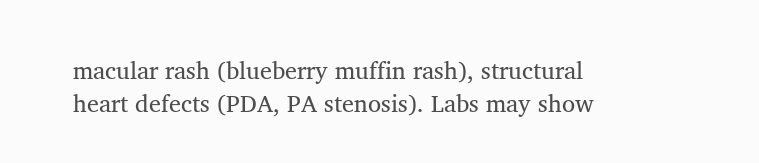macular rash (blueberry muffin rash), structural heart defects (PDA, PA stenosis). Labs may show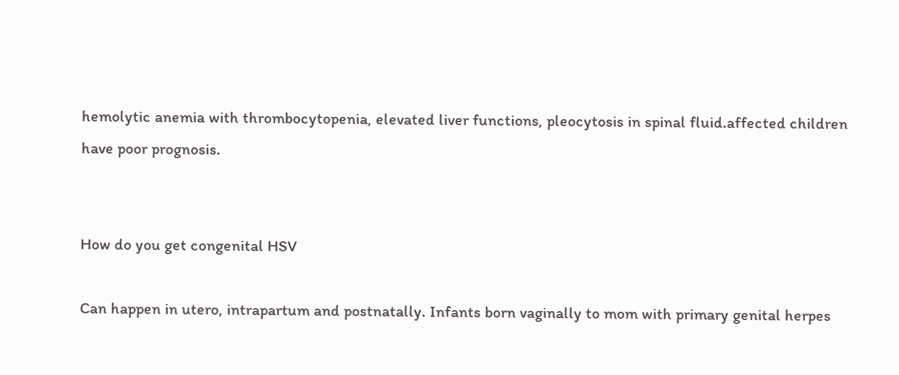hemolytic anemia with thrombocytopenia, elevated liver functions, pleocytosis in spinal fluid.affected children have poor prognosis.


How do you get congenital HSV

Can happen in utero, intrapartum and postnatally. Infants born vaginally to mom with primary genital herpes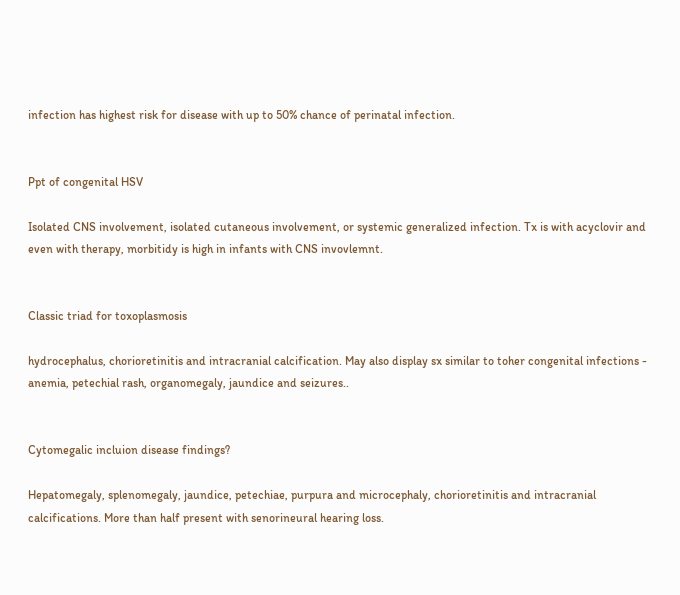infection has highest risk for disease with up to 50% chance of perinatal infection.


Ppt of congenital HSV

Isolated CNS involvement, isolated cutaneous involvement, or systemic generalized infection. Tx is with acyclovir and even with therapy, morbitidy is high in infants with CNS invovlemnt.


Classic triad for toxoplasmosis

hydrocephalus, chorioretinitis and intracranial calcification. May also display sx similar to toher congenital infections - anemia, petechial rash, organomegaly, jaundice and seizures..


Cytomegalic incluion disease findings?

Hepatomegaly, splenomegaly, jaundice, petechiae, purpura and microcephaly, chorioretinitis and intracranial calcifications. More than half present with senorineural hearing loss.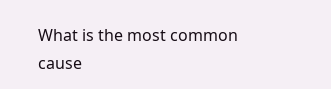What is the most common cause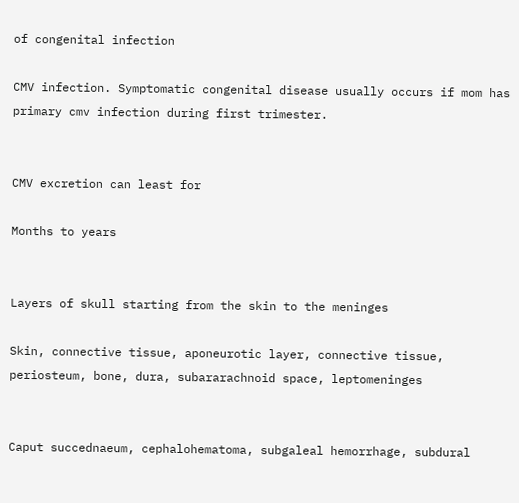of congenital infection

CMV infection. Symptomatic congenital disease usually occurs if mom has primary cmv infection during first trimester.


CMV excretion can least for

Months to years


Layers of skull starting from the skin to the meninges

Skin, connective tissue, aponeurotic layer, connective tissue, periosteum, bone, dura, subararachnoid space, leptomeninges


Caput succednaeum, cephalohematoma, subgaleal hemorrhage, subdural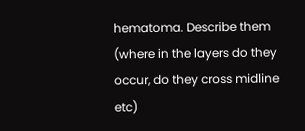hematoma. Describe them (where in the layers do they occur, do they cross midline etc)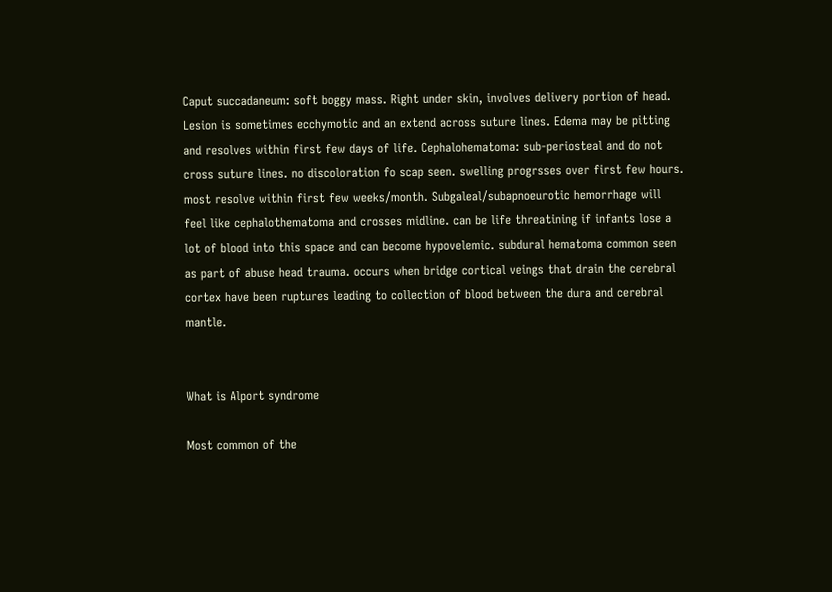Caput succadaneum: soft boggy mass. Right under skin, involves delivery portion of head. Lesion is sometimes ecchymotic and an extend across suture lines. Edema may be pitting and resolves within first few days of life. Cephalohematoma: sub-periosteal and do not cross suture lines. no discoloration fo scap seen. swelling progrsses over first few hours. most resolve within first few weeks/month. Subgaleal/subapnoeurotic hemorrhage will feel like cephalothematoma and crosses midline. can be life threatining if infants lose a lot of blood into this space and can become hypovelemic. subdural hematoma common seen as part of abuse head trauma. occurs when bridge cortical veings that drain the cerebral cortex have been ruptures leading to collection of blood between the dura and cerebral mantle.


What is Alport syndrome

Most common of the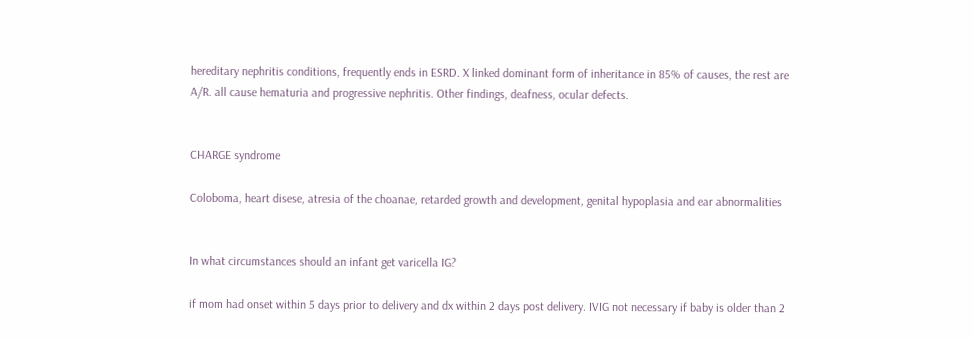hereditary nephritis conditions, frequently ends in ESRD. X linked dominant form of inheritance in 85% of causes, the rest are A/R. all cause hematuria and progressive nephritis. Other findings, deafness, ocular defects.


CHARGE syndrome

Coloboma, heart disese, atresia of the choanae, retarded growth and development, genital hypoplasia and ear abnormalities


In what circumstances should an infant get varicella IG?

if mom had onset within 5 days prior to delivery and dx within 2 days post delivery. IVIG not necessary if baby is older than 2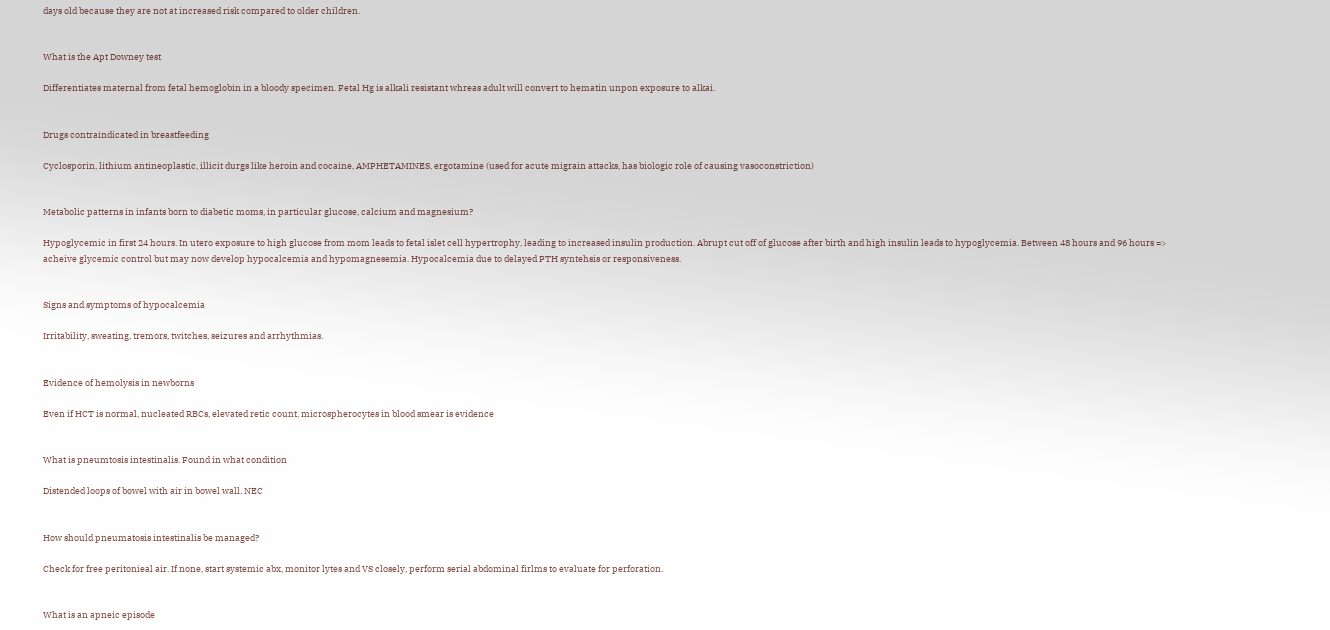days old because they are not at increased risk compared to older children.


What is the Apt Downey test

Differentiates maternal from fetal hemoglobin in a bloody specimen. Fetal Hg is alkali resistant whreas adult will convert to hematin unpon exposure to alkai.


Drugs contraindicated in breastfeeding

Cyclosporin, lithium antineoplastic, illicit durgs like heroin and cocaine, AMPHETAMINES, ergotamine (used for acute migrain attacks, has biologic role of causing vasoconstriction)


Metabolic patterns in infants born to diabetic moms, in particular glucose, calcium and magnesium?

Hypoglycemic in first 24 hours. In utero exposure to high glucose from mom leads to fetal islet cell hypertrophy, leading to increased insulin production. Abrupt cut off of glucose after birth and high insulin leads to hypoglycemia. Between 48 hours and 96 hours => acheive glycemic control but may now develop hypocalcemia and hypomagnesemia. Hypocalcemia due to delayed PTH syntehsis or responsiveness.


Signs and symptoms of hypocalcemia

Irritability, sweating, tremors, twitches, seizures and arrhythmias.


Evidence of hemolysis in newborns

Even if HCT is normal, nucleated RBCs, elevated retic count, microspherocytes in blood smear is evidence


What is pneumtosis intestinalis. Found in what condition

Distended loops of bowel with air in bowel wall. NEC


How should pneumatosis intestinalis be managed?

Check for free peritonieal air. If none, start systemic abx, monitor lytes and VS closely, perform serial abdominal firlms to evaluate for perforation.


What is an apneic episode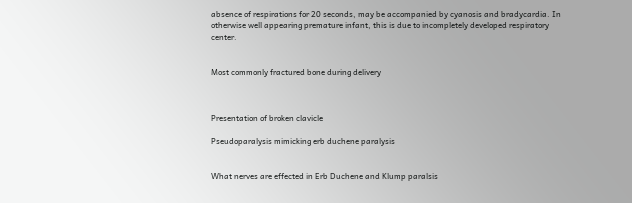absence of respirations for 20 seconds, may be accompanied by cyanosis and bradycardia. In otherwise well appearing premature infant, this is due to incompletely developed respiratory center.


Most commonly fractured bone during delivery



Presentation of broken clavicle

Pseudoparalysis mimicking erb duchene paralysis


What nerves are effected in Erb Duchene and Klump paralsis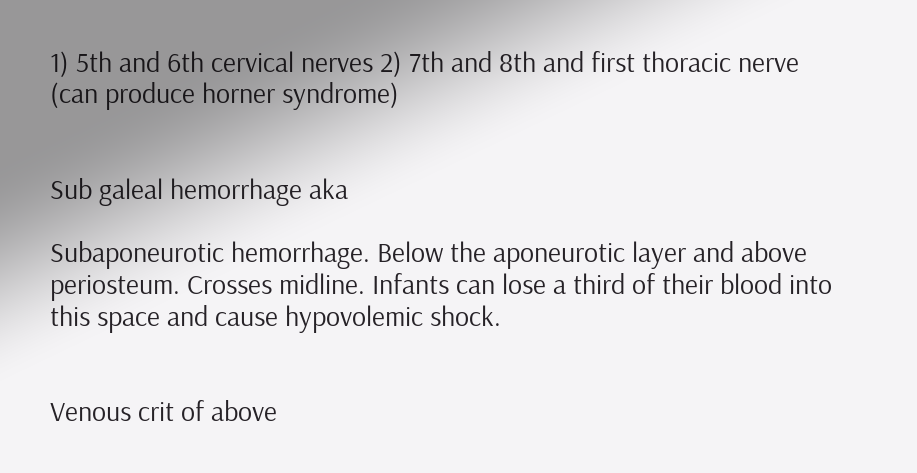1) 5th and 6th cervical nerves 2) 7th and 8th and first thoracic nerve (can produce horner syndrome)


Sub galeal hemorrhage aka

Subaponeurotic hemorrhage. Below the aponeurotic layer and above periosteum. Crosses midline. Infants can lose a third of their blood into this space and cause hypovolemic shock.


Venous crit of above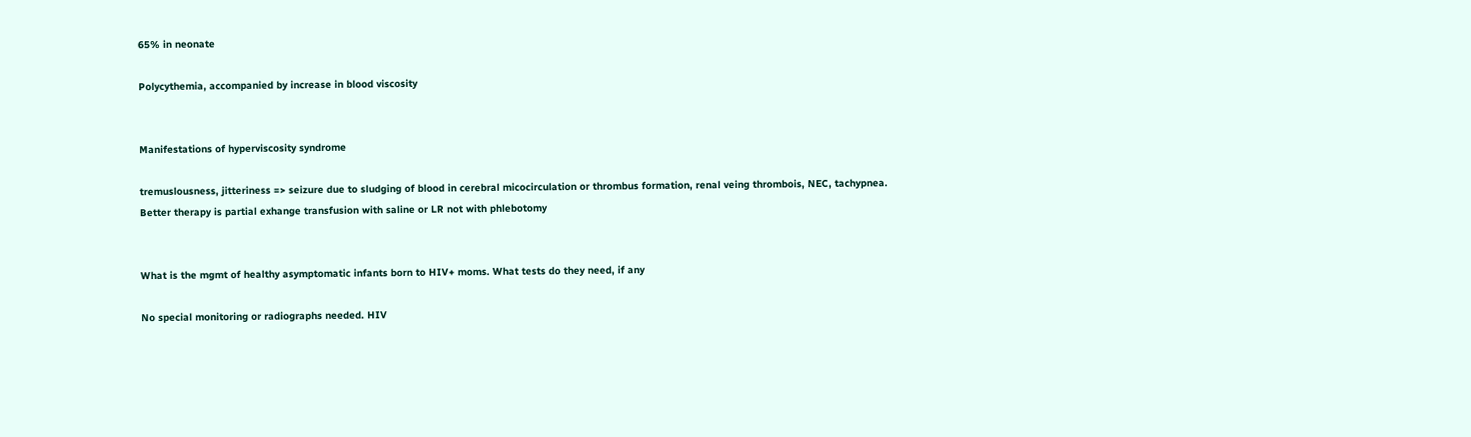65% in neonate

Polycythemia, accompanied by increase in blood viscosity


Manifestations of hyperviscosity syndrome

tremuslousness, jitteriness => seizure due to sludging of blood in cerebral micocirculation or thrombus formation, renal veing thrombois, NEC, tachypnea. Better therapy is partial exhange transfusion with saline or LR not with phlebotomy


What is the mgmt of healthy asymptomatic infants born to HIV+ moms. What tests do they need, if any

No special monitoring or radiographs needed. HIV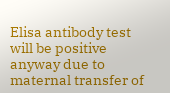Elisa antibody test will be positive anyway due to maternal transfer of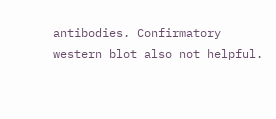antibodies. Confirmatory western blot also not helpful.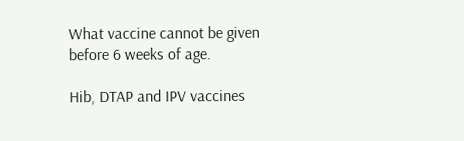What vaccine cannot be given before 6 weeks of age.

Hib, DTAP and IPV vaccines